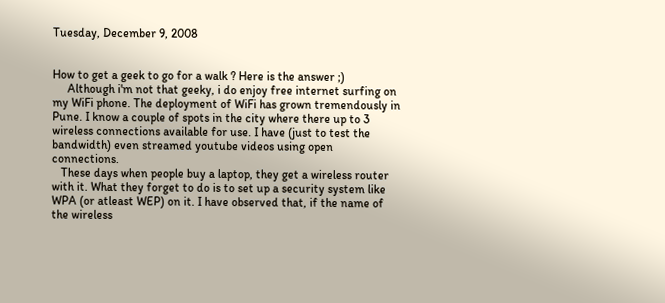Tuesday, December 9, 2008


How to get a geek to go for a walk ? Here is the answer ;)
     Although i'm not that geeky, i do enjoy free internet surfing on my WiFi phone. The deployment of WiFi has grown tremendously in Pune. I know a couple of spots in the city where there up to 3 wireless connections available for use. I have (just to test the bandwidth) even streamed youtube videos using open connections.
   These days when people buy a laptop, they get a wireless router with it. What they forget to do is to set up a security system like WPA (or atleast WEP) on it. I have observed that, if the name of the wireless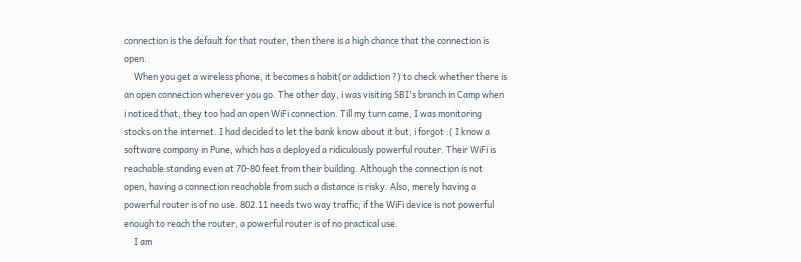connection is the default for that router, then there is a high chance that the connection is open.
     When you get a wireless phone, it becomes a habit(or addiction ?) to check whether there is an open connection wherever you go. The other day, i was visiting SBI's branch in Camp when i noticed that, they too had an open WiFi connection. Till my turn came, I was monitoring stocks on the internet. I had decided to let the bank know about it but, i forgot :( I know a software company in Pune, which has a deployed a ridiculously powerful router. Their WiFi is reachable standing even at 70-80 feet from their building. Although the connection is not open, having a connection reachable from such a distance is risky. Also, merely having a powerful router is of no use. 802.11 needs two way traffic; if the WiFi device is not powerful enough to reach the router, a powerful router is of no practical use.
     I am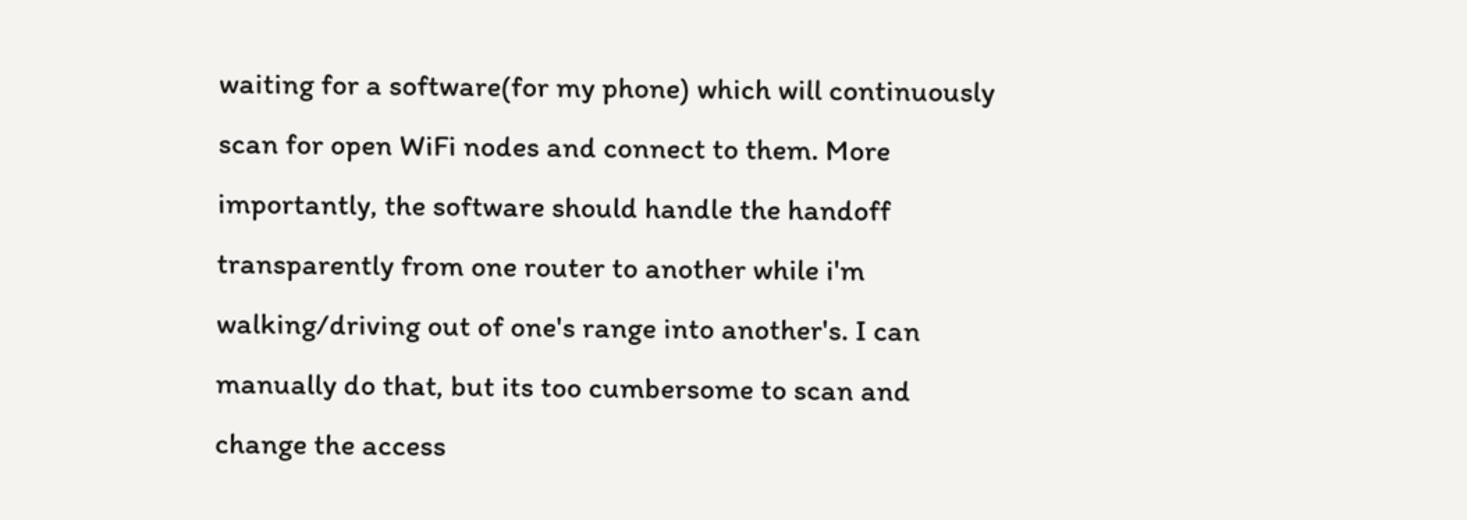waiting for a software(for my phone) which will continuously scan for open WiFi nodes and connect to them. More importantly, the software should handle the handoff transparently from one router to another while i'm walking/driving out of one's range into another's. I can manually do that, but its too cumbersome to scan and change the access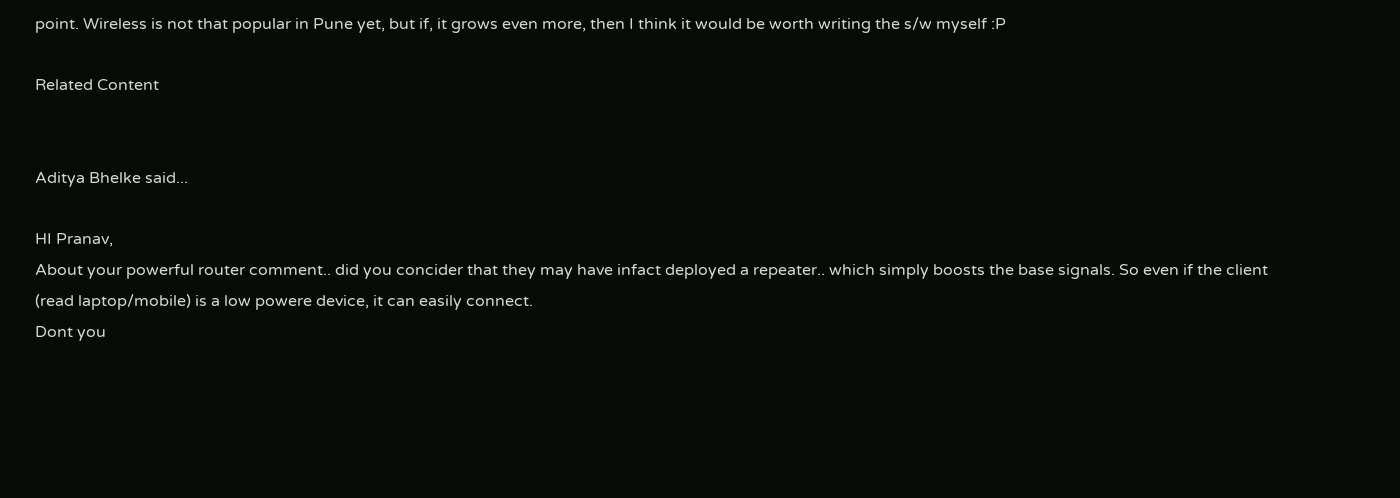point. Wireless is not that popular in Pune yet, but if, it grows even more, then I think it would be worth writing the s/w myself :P

Related Content


Aditya Bhelke said...

HI Pranav,
About your powerful router comment.. did you concider that they may have infact deployed a repeater.. which simply boosts the base signals. So even if the client (read laptop/mobile) is a low powere device, it can easily connect.
Dont you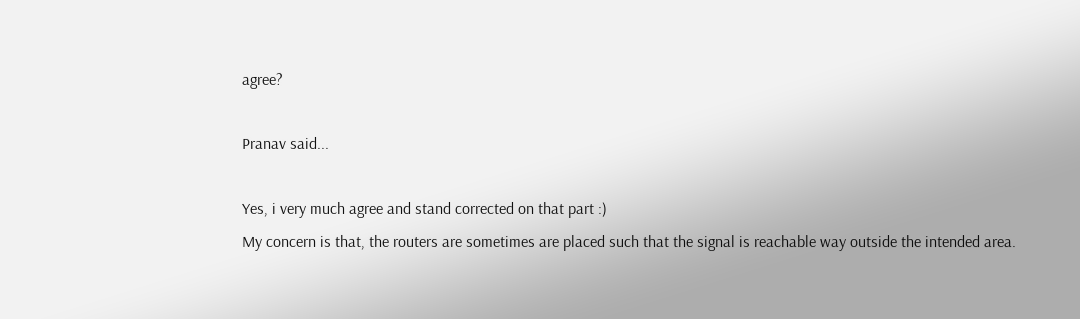agree?

Pranav said...

Yes, i very much agree and stand corrected on that part :)
My concern is that, the routers are sometimes are placed such that the signal is reachable way outside the intended area.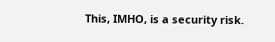This, IMHO, is a security risk.